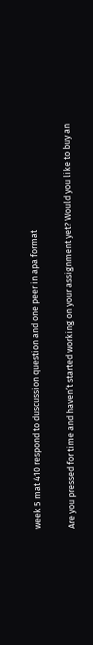week 5 mat 410 respond to duscussion question and one peer in apa format

Are you pressed for time and haven’t started working on your assignment yet? Would you like to buy an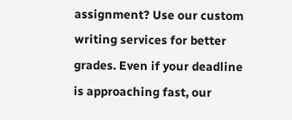assignment? Use our custom writing services for better grades. Even if your deadline is approaching fast, our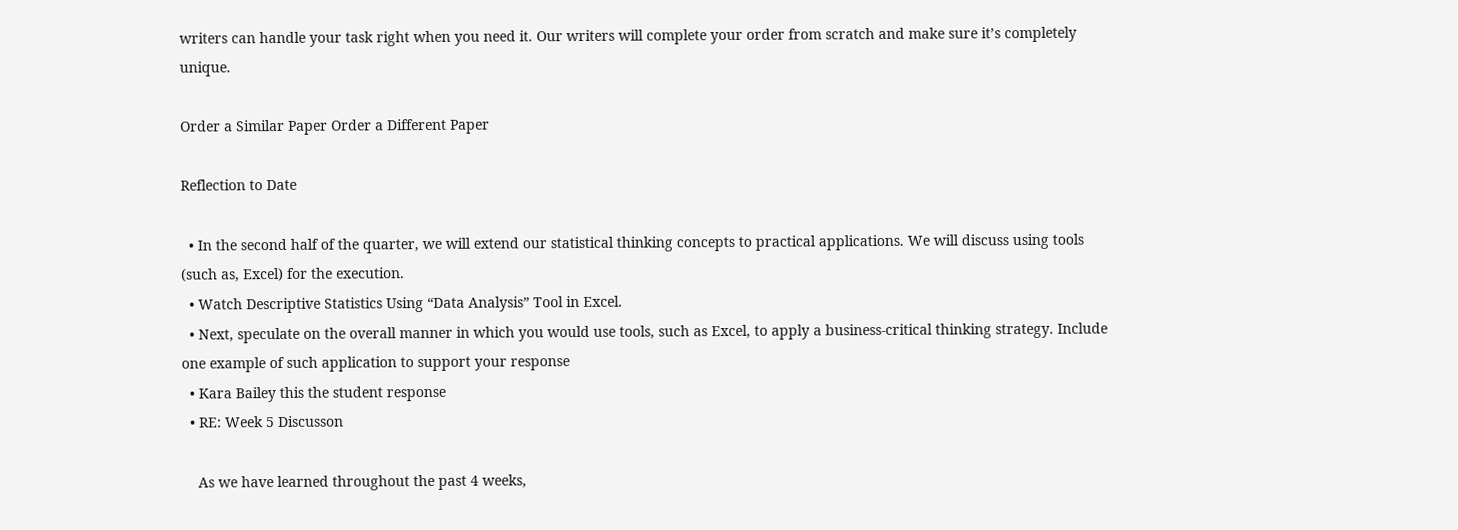writers can handle your task right when you need it. Our writers will complete your order from scratch and make sure it’s completely unique.

Order a Similar Paper Order a Different Paper

Reflection to Date

  • In the second half of the quarter, we will extend our statistical thinking concepts to practical applications. We will discuss using tools (such as, Excel) for the execution.
  • Watch Descriptive Statistics Using “Data Analysis” Tool in Excel.
  • Next, speculate on the overall manner in which you would use tools, such as Excel, to apply a business-critical thinking strategy. Include one example of such application to support your response
  • Kara Bailey this the student response
  • RE: Week 5 Discusson

    As we have learned throughout the past 4 weeks,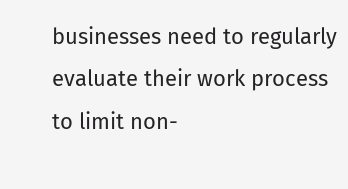businesses need to regularly evaluate their work process to limit non-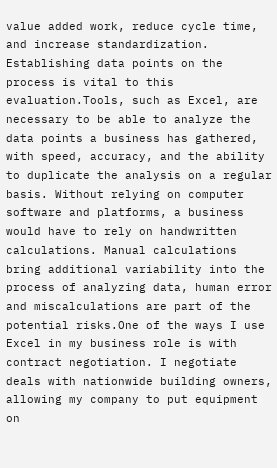value added work, reduce cycle time, and increase standardization. Establishing data points on the process is vital to this evaluation.Tools, such as Excel, are necessary to be able to analyze the data points a business has gathered, with speed, accuracy, and the ability to duplicate the analysis on a regular basis. Without relying on computer software and platforms, a business would have to rely on handwritten calculations. Manual calculations bring additional variability into the process of analyzing data, human error and miscalculations are part of the potential risks.One of the ways I use Excel in my business role is with contract negotiation. I negotiate deals with nationwide building owners, allowing my company to put equipment on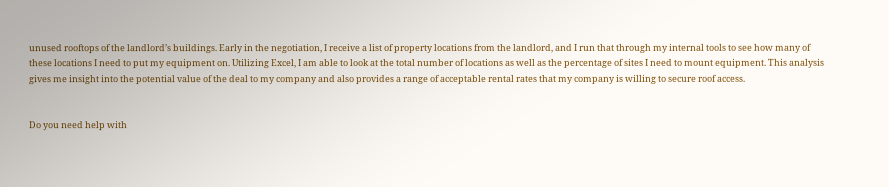unused rooftops of the landlord’s buildings. Early in the negotiation, I receive a list of property locations from the landlord, and I run that through my internal tools to see how many of these locations I need to put my equipment on. Utilizing Excel, I am able to look at the total number of locations as well as the percentage of sites I need to mount equipment. This analysis gives me insight into the potential value of the deal to my company and also provides a range of acceptable rental rates that my company is willing to secure roof access.


Do you need help with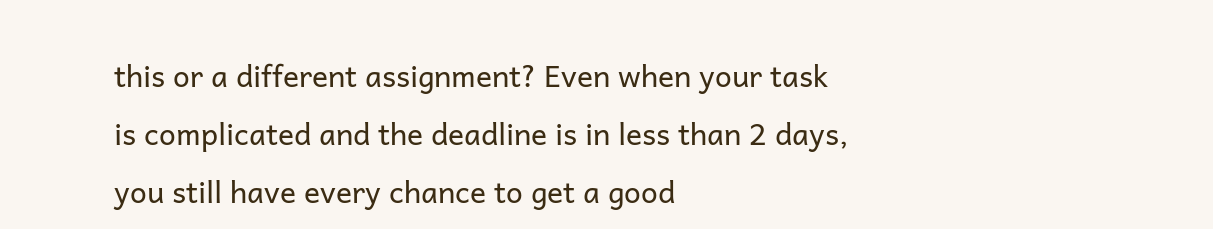this or a different assignment? Even when your task is complicated and the deadline is in less than 2 days, you still have every chance to get a good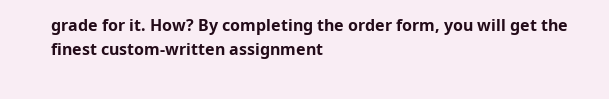grade for it. How? By completing the order form, you will get the finest custom-written assignment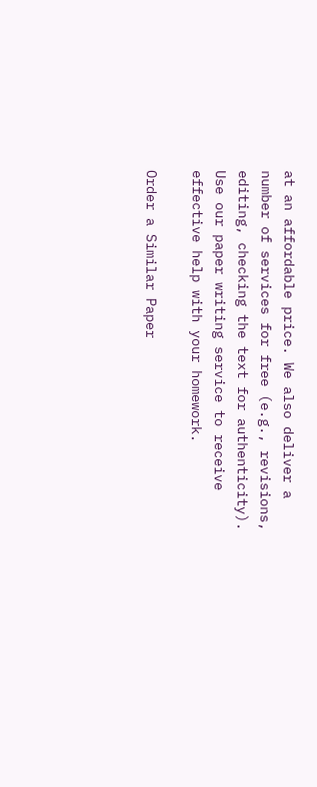at an affordable price. We also deliver a number of services for free (e.g., revisions, editing, checking the text for authenticity). Use our paper writing service to receive effective help with your homework.

Order a Similar Paper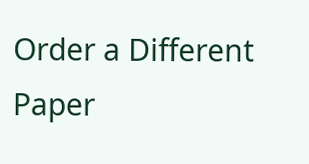Order a Different Paper